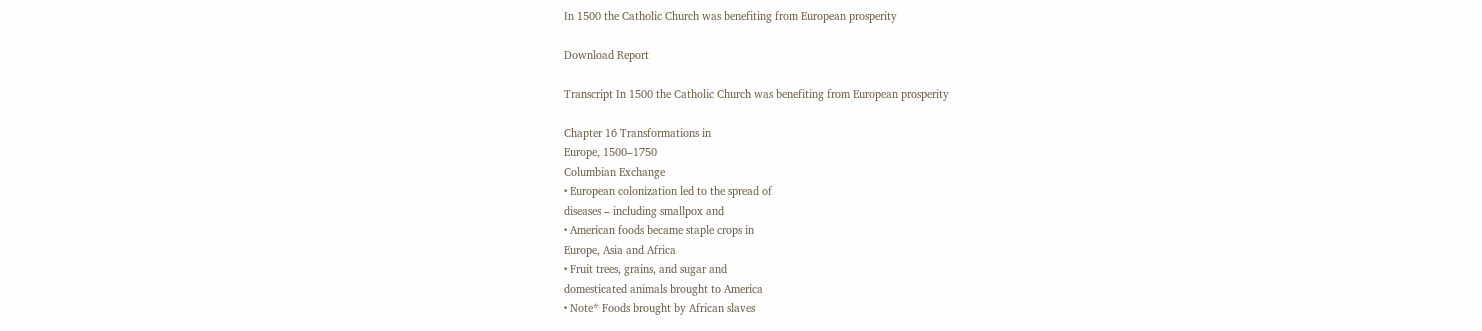In 1500 the Catholic Church was benefiting from European prosperity

Download Report

Transcript In 1500 the Catholic Church was benefiting from European prosperity

Chapter 16 Transformations in
Europe, 1500–1750
Columbian Exchange
• European colonization led to the spread of
diseases – including smallpox and
• American foods became staple crops in
Europe, Asia and Africa
• Fruit trees, grains, and sugar and
domesticated animals brought to America
• Note* Foods brought by African slaves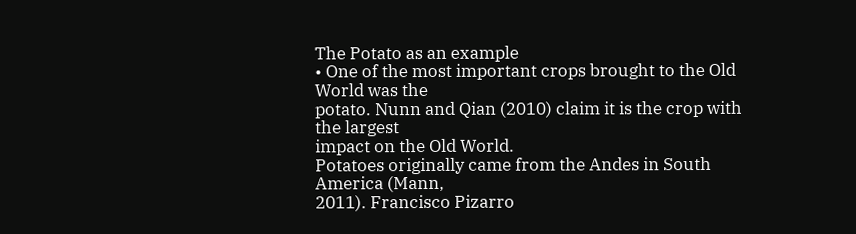The Potato as an example
• One of the most important crops brought to the Old World was the
potato. Nunn and Qian (2010) claim it is the crop with the largest
impact on the Old World.
Potatoes originally came from the Andes in South America (Mann,
2011). Francisco Pizarro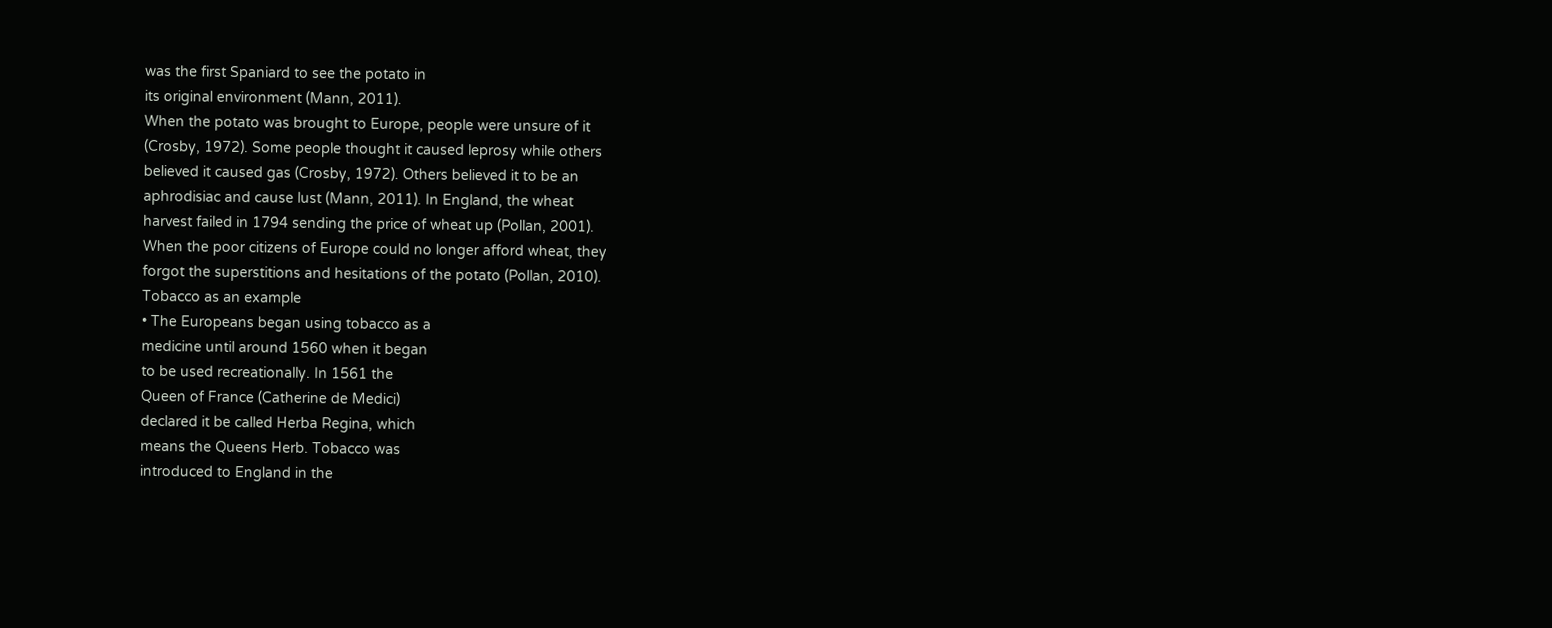was the first Spaniard to see the potato in
its original environment (Mann, 2011).
When the potato was brought to Europe, people were unsure of it
(Crosby, 1972). Some people thought it caused leprosy while others
believed it caused gas (Crosby, 1972). Others believed it to be an
aphrodisiac and cause lust (Mann, 2011). In England, the wheat
harvest failed in 1794 sending the price of wheat up (Pollan, 2001).
When the poor citizens of Europe could no longer afford wheat, they
forgot the superstitions and hesitations of the potato (Pollan, 2010).
Tobacco as an example
• The Europeans began using tobacco as a
medicine until around 1560 when it began
to be used recreationally. In 1561 the
Queen of France (Catherine de Medici)
declared it be called Herba Regina, which
means the Queens Herb. Tobacco was
introduced to England in the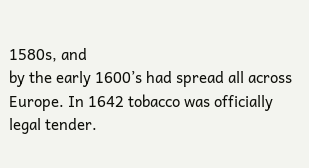1580s, and
by the early 1600’s had spread all across
Europe. In 1642 tobacco was officially
legal tender.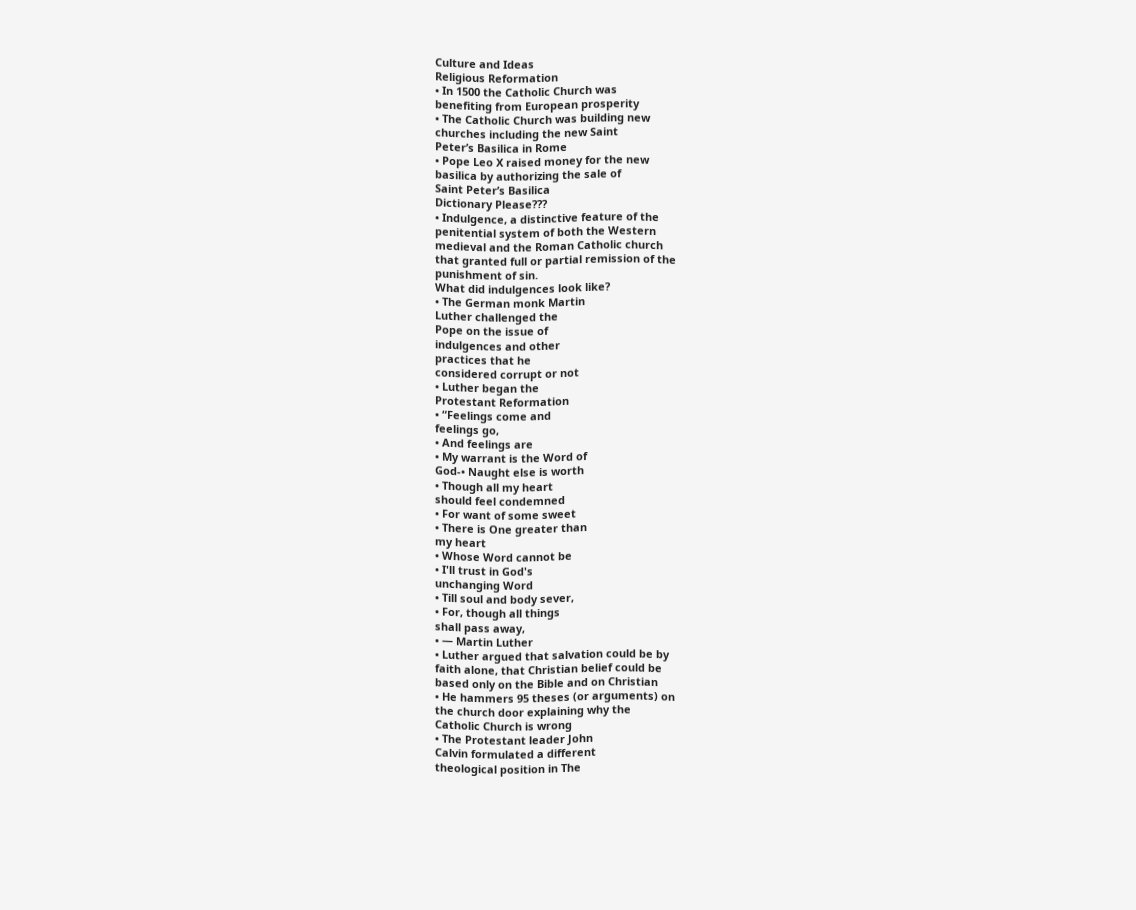Culture and Ideas
Religious Reformation
• In 1500 the Catholic Church was
benefiting from European prosperity
• The Catholic Church was building new
churches including the new Saint
Peter’s Basilica in Rome
• Pope Leo X raised money for the new
basilica by authorizing the sale of
Saint Peter’s Basilica
Dictionary Please???
• Indulgence, a distinctive feature of the
penitential system of both the Western
medieval and the Roman Catholic church
that granted full or partial remission of the
punishment of sin.
What did indulgences look like?
• The German monk Martin
Luther challenged the
Pope on the issue of
indulgences and other
practices that he
considered corrupt or not
• Luther began the
Protestant Reformation
• “Feelings come and
feelings go,
• And feelings are
• My warrant is the Word of
God-• Naught else is worth
• Though all my heart
should feel condemned
• For want of some sweet
• There is One greater than
my heart
• Whose Word cannot be
• I'll trust in God's
unchanging Word
• Till soul and body sever,
• For, though all things
shall pass away,
• ― Martin Luther
• Luther argued that salvation could be by
faith alone, that Christian belief could be
based only on the Bible and on Christian
• He hammers 95 theses (or arguments) on
the church door explaining why the
Catholic Church is wrong
• The Protestant leader John
Calvin formulated a different
theological position in The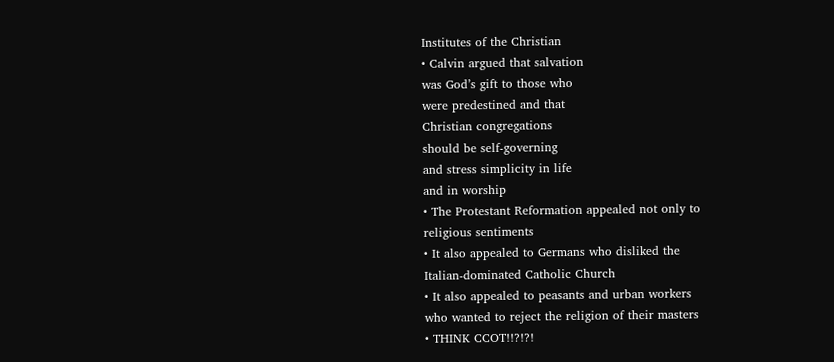Institutes of the Christian
• Calvin argued that salvation
was God’s gift to those who
were predestined and that
Christian congregations
should be self-governing
and stress simplicity in life
and in worship
• The Protestant Reformation appealed not only to
religious sentiments
• It also appealed to Germans who disliked the
Italian-dominated Catholic Church
• It also appealed to peasants and urban workers
who wanted to reject the religion of their masters
• THINK CCOT!!?!?!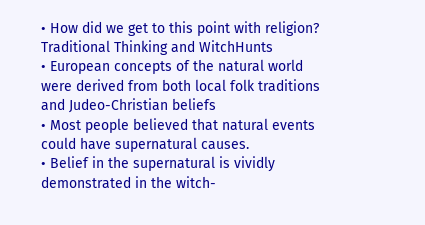• How did we get to this point with religion?
Traditional Thinking and WitchHunts
• European concepts of the natural world
were derived from both local folk traditions
and Judeo-Christian beliefs
• Most people believed that natural events
could have supernatural causes.
• Belief in the supernatural is vividly
demonstrated in the witch-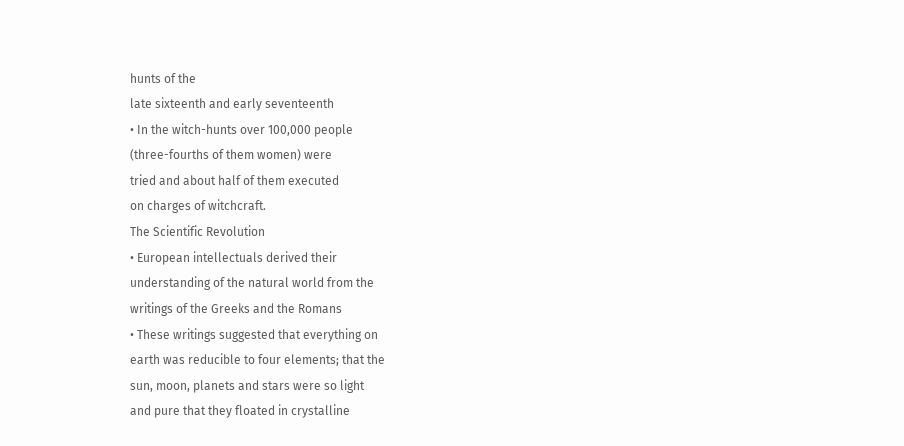hunts of the
late sixteenth and early seventeenth
• In the witch-hunts over 100,000 people
(three-fourths of them women) were
tried and about half of them executed
on charges of witchcraft.
The Scientific Revolution
• European intellectuals derived their
understanding of the natural world from the
writings of the Greeks and the Romans
• These writings suggested that everything on
earth was reducible to four elements; that the
sun, moon, planets and stars were so light
and pure that they floated in crystalline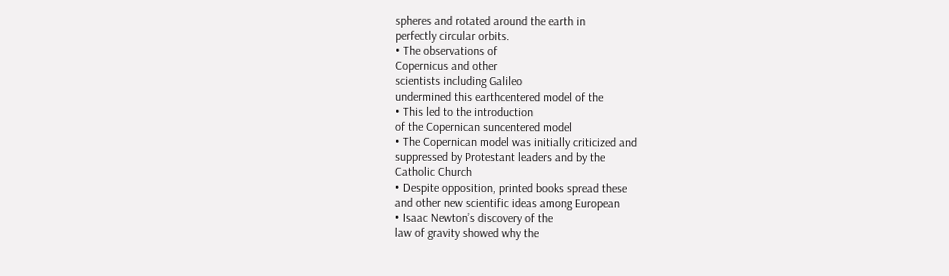spheres and rotated around the earth in
perfectly circular orbits.
• The observations of
Copernicus and other
scientists including Galileo
undermined this earthcentered model of the
• This led to the introduction
of the Copernican suncentered model
• The Copernican model was initially criticized and
suppressed by Protestant leaders and by the
Catholic Church
• Despite opposition, printed books spread these
and other new scientific ideas among European
• Isaac Newton’s discovery of the
law of gravity showed why the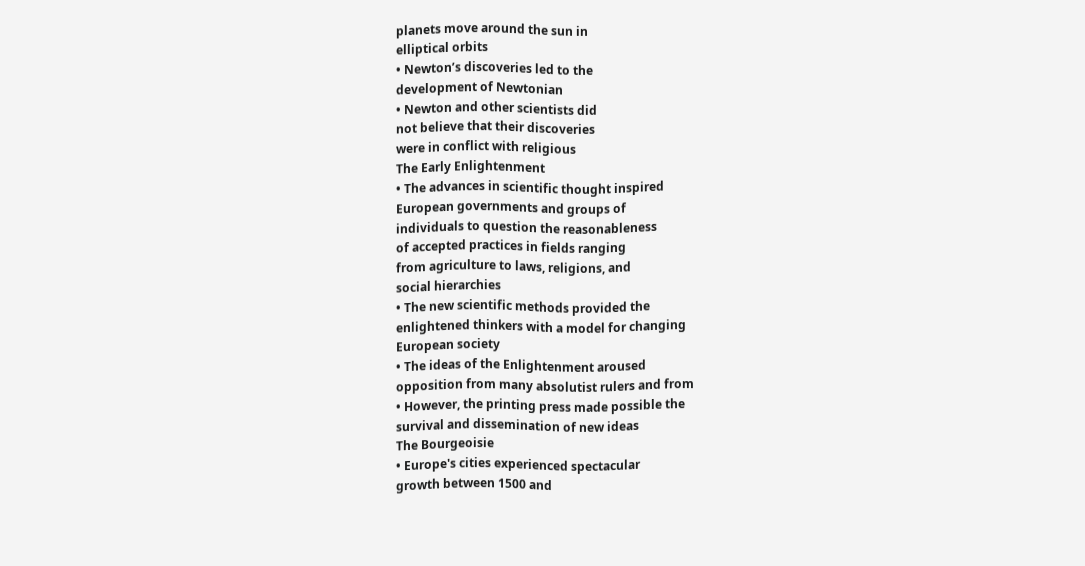planets move around the sun in
elliptical orbits
• Newton’s discoveries led to the
development of Newtonian
• Newton and other scientists did
not believe that their discoveries
were in conflict with religious
The Early Enlightenment
• The advances in scientific thought inspired
European governments and groups of
individuals to question the reasonableness
of accepted practices in fields ranging
from agriculture to laws, religions, and
social hierarchies
• The new scientific methods provided the
enlightened thinkers with a model for changing
European society
• The ideas of the Enlightenment aroused
opposition from many absolutist rulers and from
• However, the printing press made possible the
survival and dissemination of new ideas
The Bourgeoisie
• Europe's cities experienced spectacular
growth between 1500 and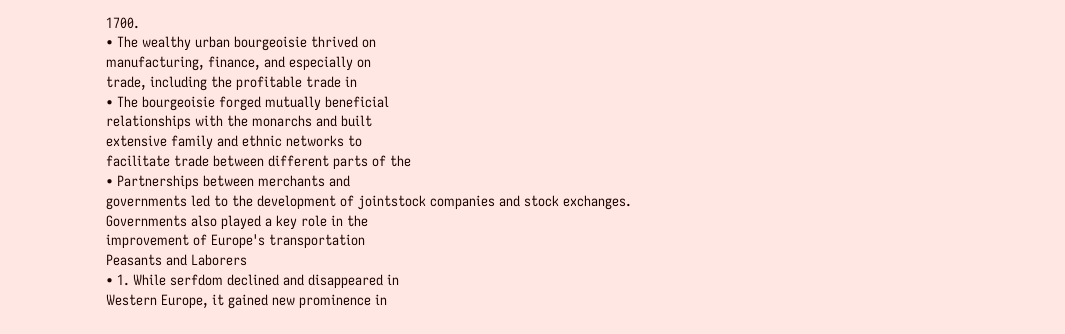1700.
• The wealthy urban bourgeoisie thrived on
manufacturing, finance, and especially on
trade, including the profitable trade in
• The bourgeoisie forged mutually beneficial
relationships with the monarchs and built
extensive family and ethnic networks to
facilitate trade between different parts of the
• Partnerships between merchants and
governments led to the development of jointstock companies and stock exchanges.
Governments also played a key role in the
improvement of Europe's transportation
Peasants and Laborers
• 1. While serfdom declined and disappeared in
Western Europe, it gained new prominence in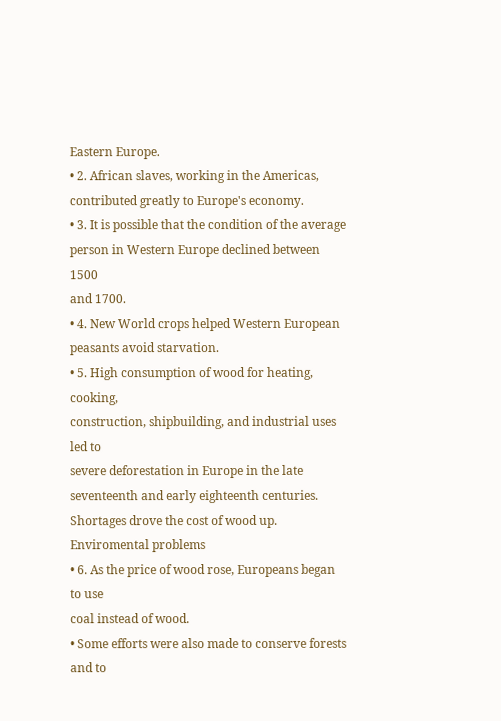Eastern Europe.
• 2. African slaves, working in the Americas,
contributed greatly to Europe's economy.
• 3. It is possible that the condition of the average
person in Western Europe declined between 1500
and 1700.
• 4. New World crops helped Western European
peasants avoid starvation.
• 5. High consumption of wood for heating, cooking,
construction, shipbuilding, and industrial uses led to
severe deforestation in Europe in the late
seventeenth and early eighteenth centuries.
Shortages drove the cost of wood up.
Enviromental problems
• 6. As the price of wood rose, Europeans began to use
coal instead of wood.
• Some efforts were also made to conserve forests and to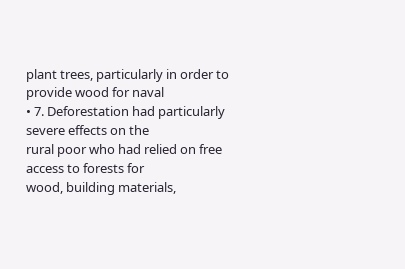plant trees, particularly in order to provide wood for naval
• 7. Deforestation had particularly severe effects on the
rural poor who had relied on free access to forests for
wood, building materials,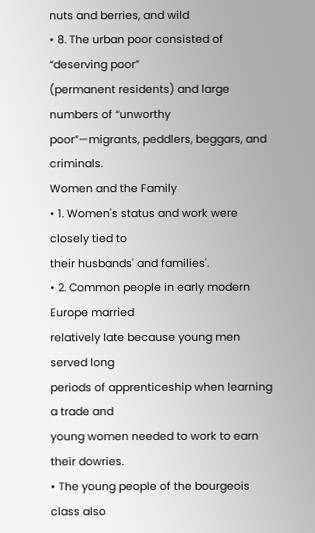nuts and berries, and wild
• 8. The urban poor consisted of “deserving poor”
(permanent residents) and large numbers of “unworthy
poor”—migrants, peddlers, beggars, and criminals.
Women and the Family
• 1. Women's status and work were closely tied to
their husbands' and families'.
• 2. Common people in early modern Europe married
relatively late because young men served long
periods of apprenticeship when learning a trade and
young women needed to work to earn their dowries.
• The young people of the bourgeois class also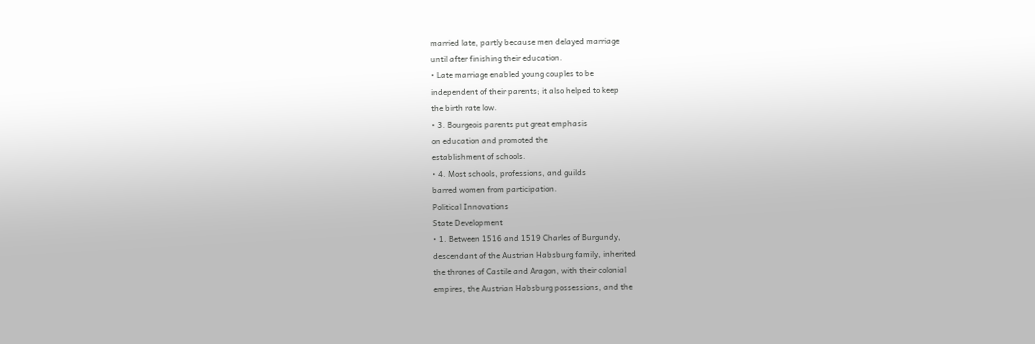married late, partly because men delayed marriage
until after finishing their education.
• Late marriage enabled young couples to be
independent of their parents; it also helped to keep
the birth rate low.
• 3. Bourgeois parents put great emphasis
on education and promoted the
establishment of schools.
• 4. Most schools, professions, and guilds
barred women from participation.
Political Innovations
State Development
• 1. Between 1516 and 1519 Charles of Burgundy,
descendant of the Austrian Habsburg family, inherited
the thrones of Castile and Aragon, with their colonial
empires, the Austrian Habsburg possessions, and the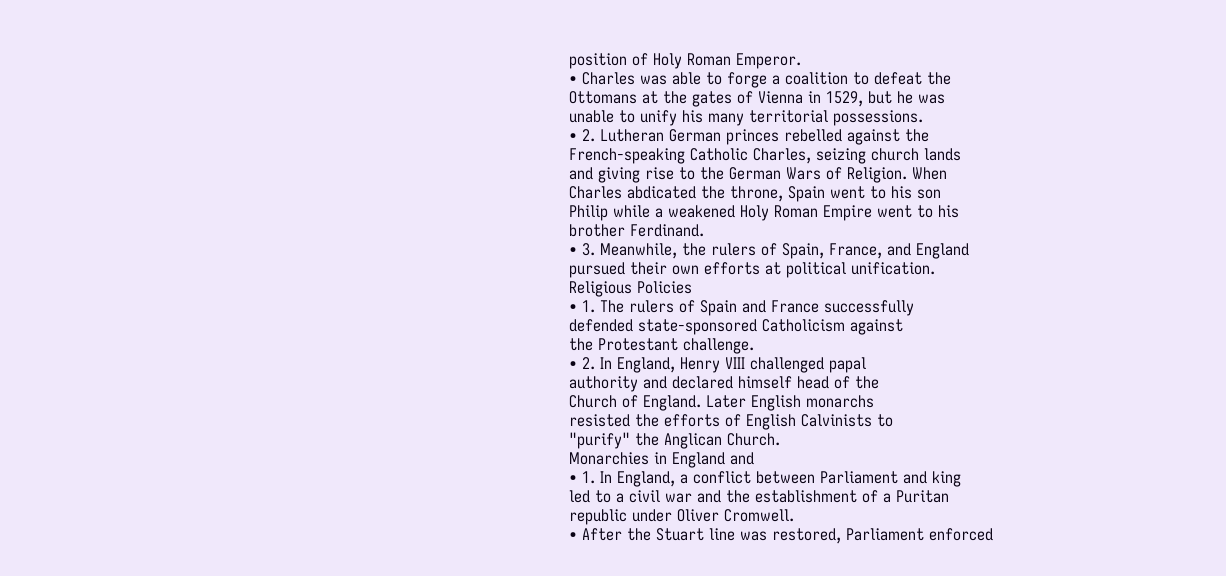position of Holy Roman Emperor.
• Charles was able to forge a coalition to defeat the
Ottomans at the gates of Vienna in 1529, but he was
unable to unify his many territorial possessions.
• 2. Lutheran German princes rebelled against the
French-speaking Catholic Charles, seizing church lands
and giving rise to the German Wars of Religion. When
Charles abdicated the throne, Spain went to his son
Philip while a weakened Holy Roman Empire went to his
brother Ferdinand.
• 3. Meanwhile, the rulers of Spain, France, and England
pursued their own efforts at political unification.
Religious Policies
• 1. The rulers of Spain and France successfully
defended state-sponsored Catholicism against
the Protestant challenge.
• 2. In England, Henry VIII challenged papal
authority and declared himself head of the
Church of England. Later English monarchs
resisted the efforts of English Calvinists to
"purify" the Anglican Church.
Monarchies in England and
• 1. In England, a conflict between Parliament and king
led to a civil war and the establishment of a Puritan
republic under Oliver Cromwell.
• After the Stuart line was restored, Parliament enforced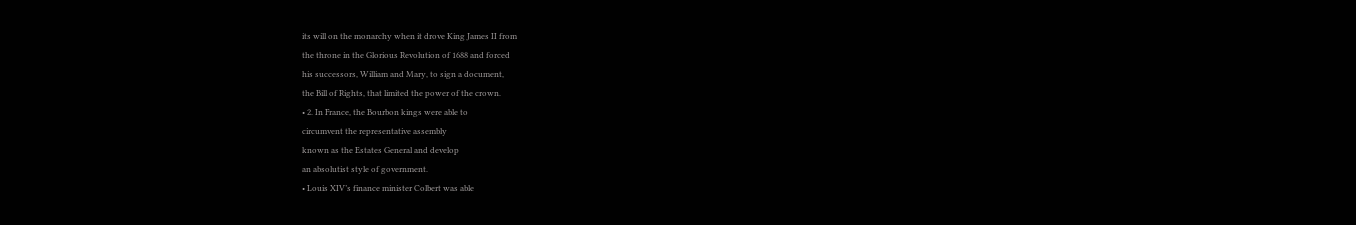its will on the monarchy when it drove King James II from
the throne in the Glorious Revolution of 1688 and forced
his successors, William and Mary, to sign a document,
the Bill of Rights, that limited the power of the crown.
• 2. In France, the Bourbon kings were able to
circumvent the representative assembly
known as the Estates General and develop
an absolutist style of government.
• Louis XIV’s finance minister Colbert was able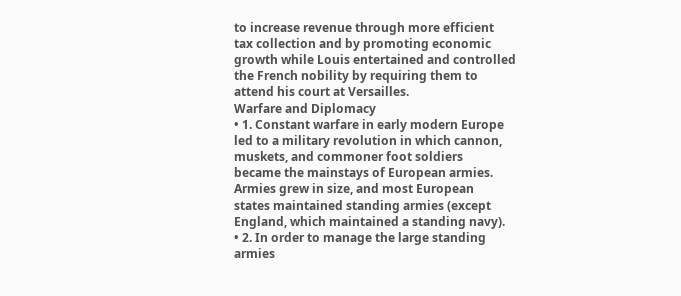to increase revenue through more efficient
tax collection and by promoting economic
growth while Louis entertained and controlled
the French nobility by requiring them to
attend his court at Versailles.
Warfare and Diplomacy
• 1. Constant warfare in early modern Europe
led to a military revolution in which cannon,
muskets, and commoner foot soldiers
became the mainstays of European armies.
Armies grew in size, and most European
states maintained standing armies (except
England, which maintained a standing navy).
• 2. In order to manage the large standing
armies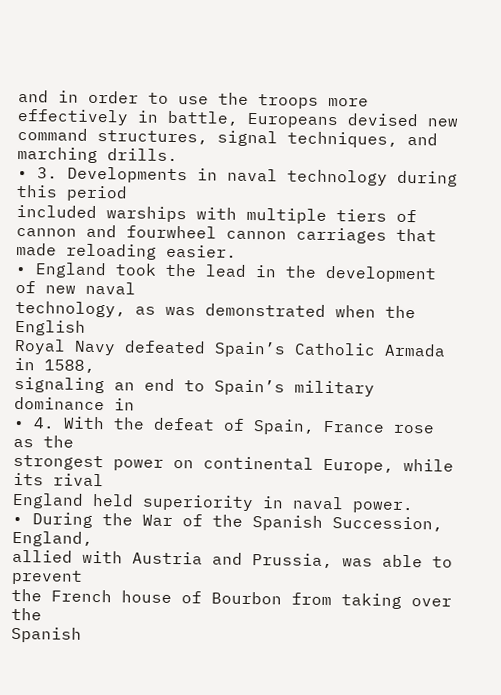and in order to use the troops more
effectively in battle, Europeans devised new
command structures, signal techniques, and
marching drills.
• 3. Developments in naval technology during this period
included warships with multiple tiers of cannon and fourwheel cannon carriages that made reloading easier.
• England took the lead in the development of new naval
technology, as was demonstrated when the English
Royal Navy defeated Spain’s Catholic Armada in 1588,
signaling an end to Spain’s military dominance in
• 4. With the defeat of Spain, France rose as the
strongest power on continental Europe, while its rival
England held superiority in naval power.
• During the War of the Spanish Succession, England,
allied with Austria and Prussia, was able to prevent
the French house of Bourbon from taking over the
Spanish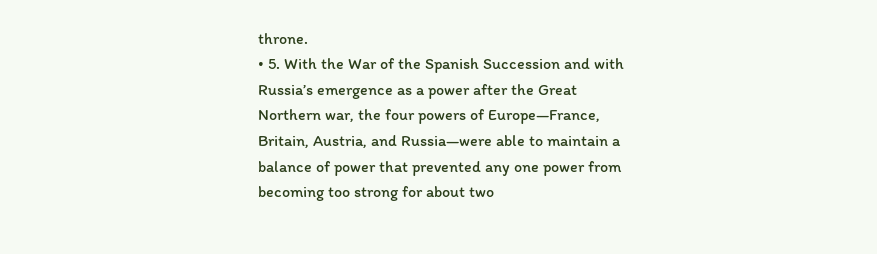throne.
• 5. With the War of the Spanish Succession and with
Russia’s emergence as a power after the Great
Northern war, the four powers of Europe—France,
Britain, Austria, and Russia—were able to maintain a
balance of power that prevented any one power from
becoming too strong for about two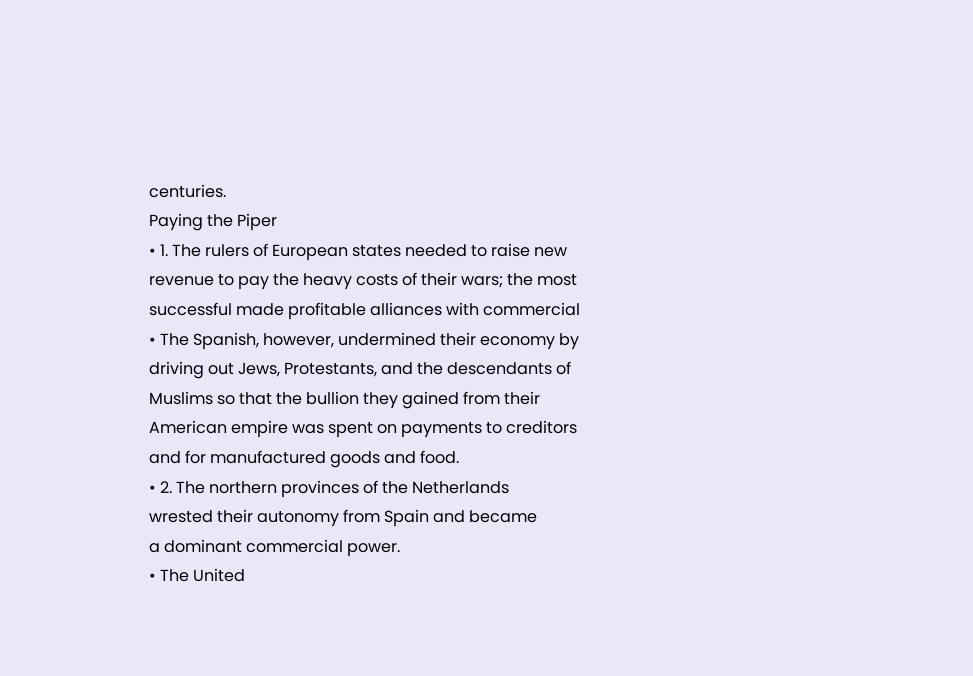centuries.
Paying the Piper
• 1. The rulers of European states needed to raise new
revenue to pay the heavy costs of their wars; the most
successful made profitable alliances with commercial
• The Spanish, however, undermined their economy by
driving out Jews, Protestants, and the descendants of
Muslims so that the bullion they gained from their
American empire was spent on payments to creditors
and for manufactured goods and food.
• 2. The northern provinces of the Netherlands
wrested their autonomy from Spain and became
a dominant commercial power.
• The United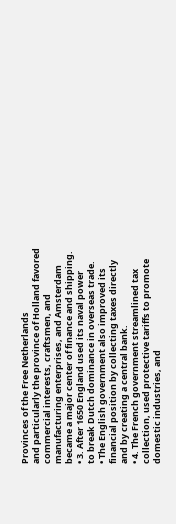Provinces of the Free Netherlands
and particularly the province of Holland favored
commercial interests, craftsmen, and
manufacturing enterprises, and Amsterdam
became a major center of finance and shipping.
• 3. After 1650 England used its naval power
to break Dutch dominance in overseas trade.
• The English government also improved its
financial position by collecting taxes directly
and by creating a central bank.
• 4. The French government streamlined tax
collection, used protective tariffs to promote
domestic industries, and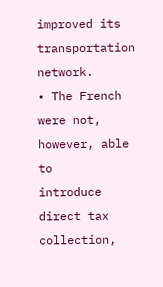improved its
transportation network.
• The French were not, however, able to
introduce direct tax collection,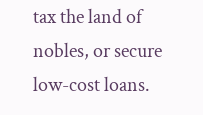tax the land of
nobles, or secure low-cost loans.